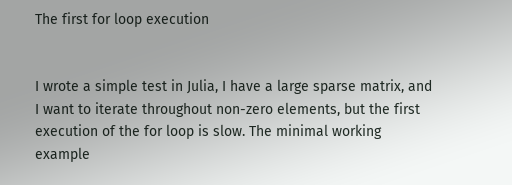The first for loop execution


I wrote a simple test in Julia, I have a large sparse matrix, and I want to iterate throughout non-zero elements, but the first execution of the for loop is slow. The minimal working example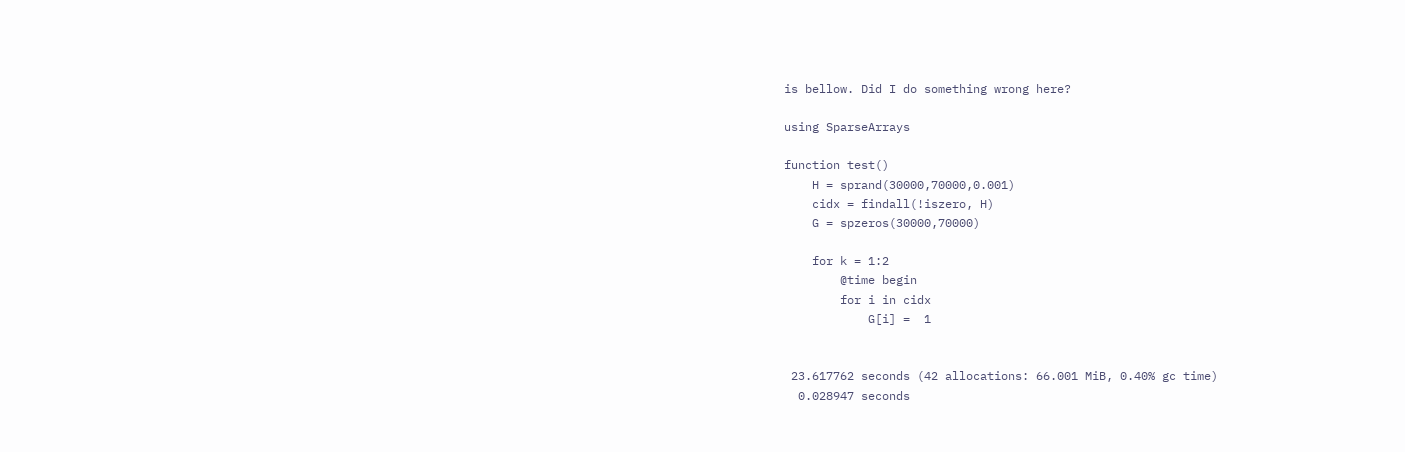is bellow. Did I do something wrong here?

using SparseArrays

function test()
    H = sprand(30000,70000,0.001)
    cidx = findall(!iszero, H)
    G = spzeros(30000,70000)

    for k = 1:2
        @time begin
        for i in cidx
            G[i] =  1


 23.617762 seconds (42 allocations: 66.001 MiB, 0.40% gc time)
  0.028947 seconds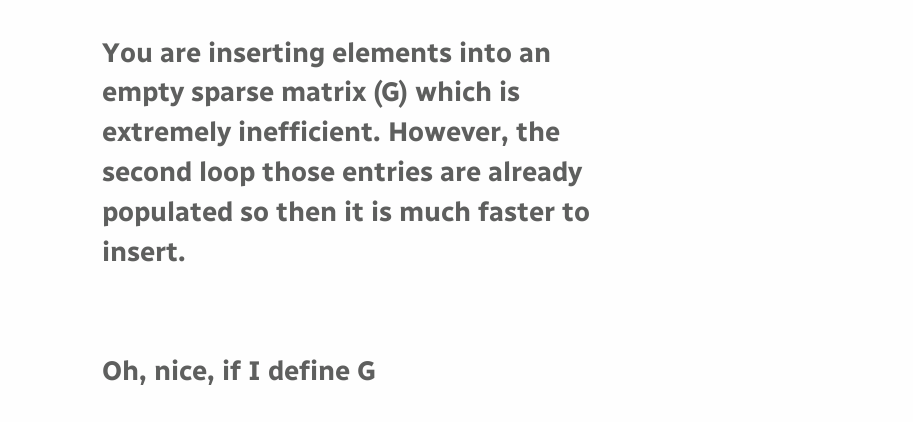You are inserting elements into an empty sparse matrix (G) which is extremely inefficient. However, the second loop those entries are already populated so then it is much faster to insert.


Oh, nice, if I define G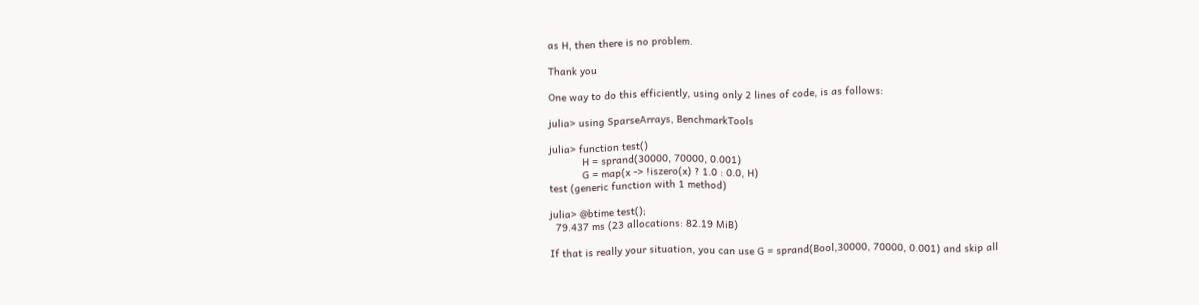as H, then there is no problem.

Thank you

One way to do this efficiently, using only 2 lines of code, is as follows:

julia> using SparseArrays, BenchmarkTools

julia> function test()
           H = sprand(30000, 70000, 0.001)
           G = map(x -> !iszero(x) ? 1.0 : 0.0, H)
test (generic function with 1 method)

julia> @btime test();
  79.437 ms (23 allocations: 82.19 MiB)

If that is really your situation, you can use G = sprand(Bool,30000, 70000, 0.001) and skip all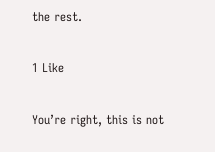the rest.

1 Like

You’re right, this is not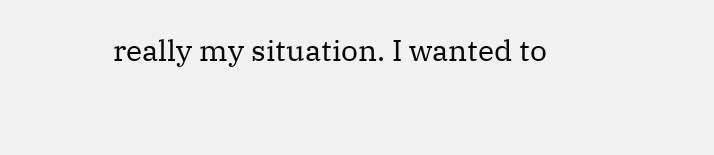really my situation. I wanted to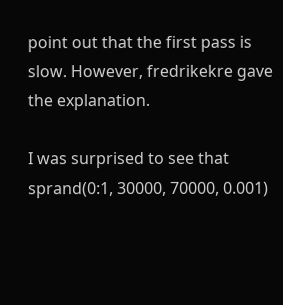point out that the first pass is slow. However, fredrikekre gave the explanation.

I was surprised to see that sprand(0:1, 30000, 70000, 0.001)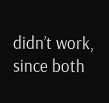didn’t work, since both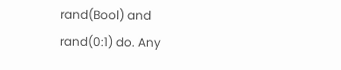rand(Bool) and rand(0:1) do. Any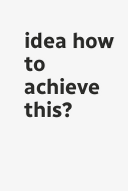idea how to achieve this?